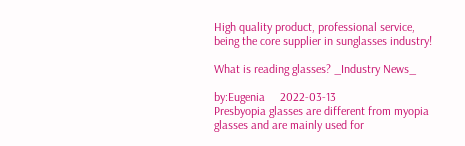High quality product, professional service, being the core supplier in sunglasses industry!

What is reading glasses? _Industry News_

by:Eugenia     2022-03-13
Presbyopia glasses are different from myopia glasses and are mainly used for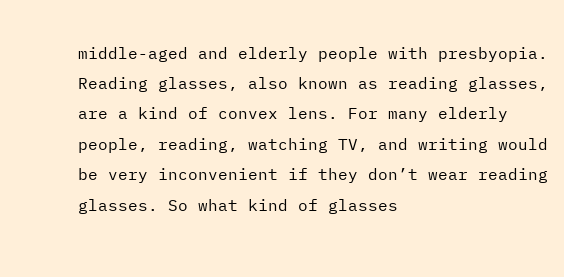middle-aged and elderly people with presbyopia. Reading glasses, also known as reading glasses, are a kind of convex lens. For many elderly people, reading, watching TV, and writing would be very inconvenient if they don’t wear reading glasses. So what kind of glasses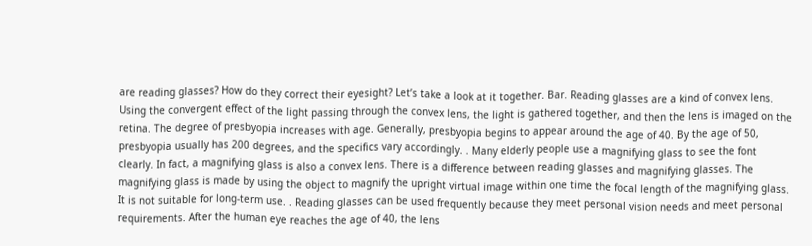are reading glasses? How do they correct their eyesight? Let’s take a look at it together. Bar. Reading glasses are a kind of convex lens. Using the convergent effect of the light passing through the convex lens, the light is gathered together, and then the lens is imaged on the retina. The degree of presbyopia increases with age. Generally, presbyopia begins to appear around the age of 40. By the age of 50, presbyopia usually has 200 degrees, and the specifics vary accordingly. . Many elderly people use a magnifying glass to see the font clearly. In fact, a magnifying glass is also a convex lens. There is a difference between reading glasses and magnifying glasses. The magnifying glass is made by using the object to magnify the upright virtual image within one time the focal length of the magnifying glass. It is not suitable for long-term use. . Reading glasses can be used frequently because they meet personal vision needs and meet personal requirements. After the human eye reaches the age of 40, the lens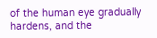of the human eye gradually hardens, and the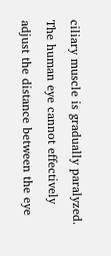ciliary muscle is gradually paralyzed. The human eye cannot effectively adjust the distance between the eye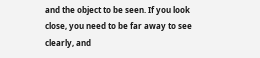and the object to be seen. If you look close, you need to be far away to see clearly, and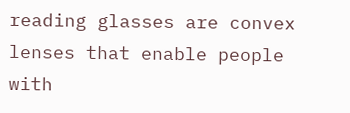reading glasses are convex lenses that enable people with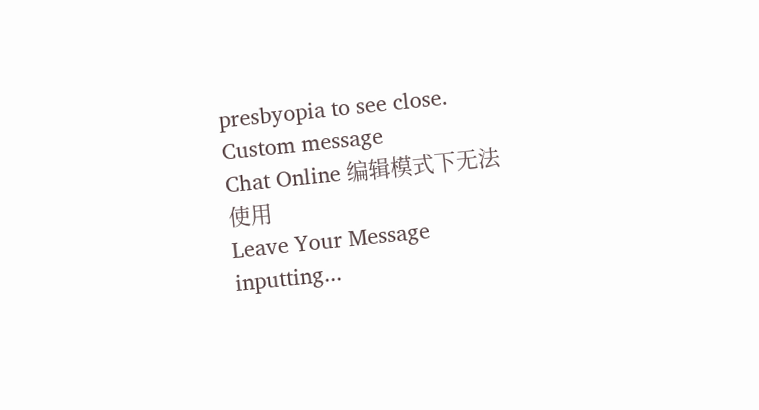presbyopia to see close.
Custom message
Chat Online 编辑模式下无法使用
Leave Your Message inputting...